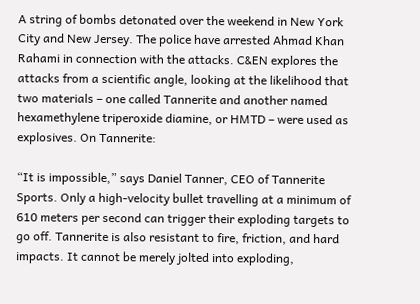A string of bombs detonated over the weekend in New York City and New Jersey. The police have arrested Ahmad Khan Rahami in connection with the attacks. C&EN explores the attacks from a scientific angle, looking at the likelihood that two materials – one called Tannerite and another named hexamethylene triperoxide diamine, or HMTD – were used as explosives. On Tannerite:

“It is impossible,” says Daniel Tanner, CEO of Tannerite Sports. Only a high-velocity bullet travelling at a minimum of 610 meters per second can trigger their exploding targets to go off. Tannerite is also resistant to fire, friction, and hard impacts. It cannot be merely jolted into exploding,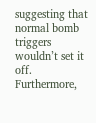suggesting that normal bomb triggers wouldn’t set it off. Furthermore,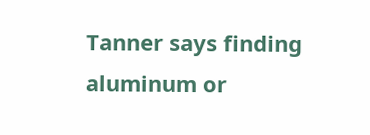Tanner says finding aluminum or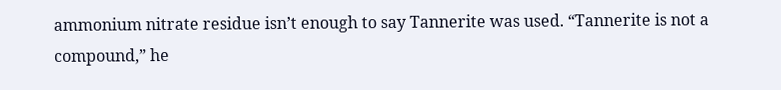ammonium nitrate residue isn’t enough to say Tannerite was used. “Tannerite is not a compound,” he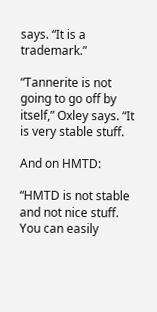says. “It is a trademark.”

“Tannerite is not going to go off by itself,” Oxley says. “It is very stable stuff.

And on HMTD:

“HMTD is not stable and not nice stuff. You can easily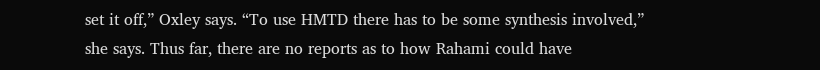set it off,” Oxley says. “To use HMTD there has to be some synthesis involved,” she says. Thus far, there are no reports as to how Rahami could have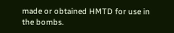made or obtained HMTD for use in the bombs.